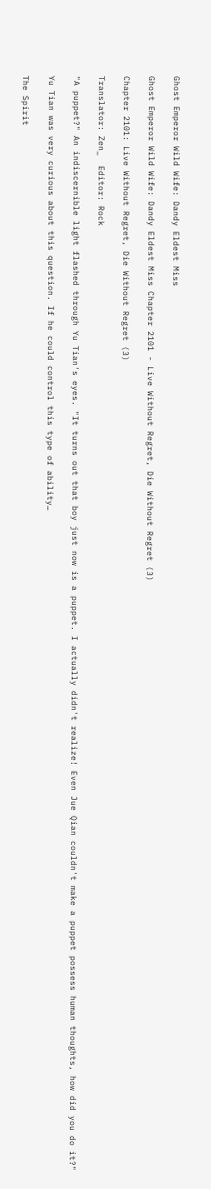Ghost Emperor Wild Wife: Dandy Eldest Miss

Ghost Emperor Wild Wife: Dandy Eldest Miss Chapter 2101 - Live Without Regret, Die Without Regret (3)

Chapter 2101: Live Without Regret, Die Without Regret (3)

Translator: Zen_  Editor: Rock

"A puppet?" An indiscernible light flashed through Yu Tian's eyes. "It turns out that boy just now is a puppet. I actually didn't realize! Even Jue Qian couldn't make a puppet possess human thoughts, how did you do it?"

Yu Tian was very curious about this question. If he could control this type of ability…

The Spirit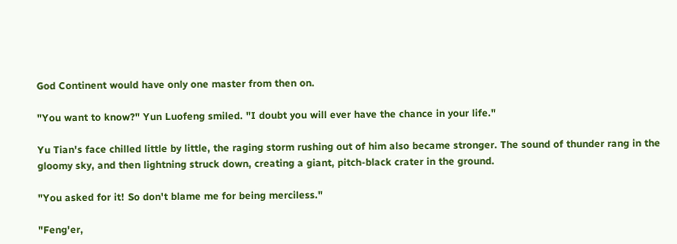God Continent would have only one master from then on.

"You want to know?" Yun Luofeng smiled. "I doubt you will ever have the chance in your life."

Yu Tian's face chilled little by little, the raging storm rushing out of him also became stronger. The sound of thunder rang in the gloomy sky, and then lightning struck down, creating a giant, pitch-black crater in the ground.

"You asked for it! So don't blame me for being merciless."

"Feng'er,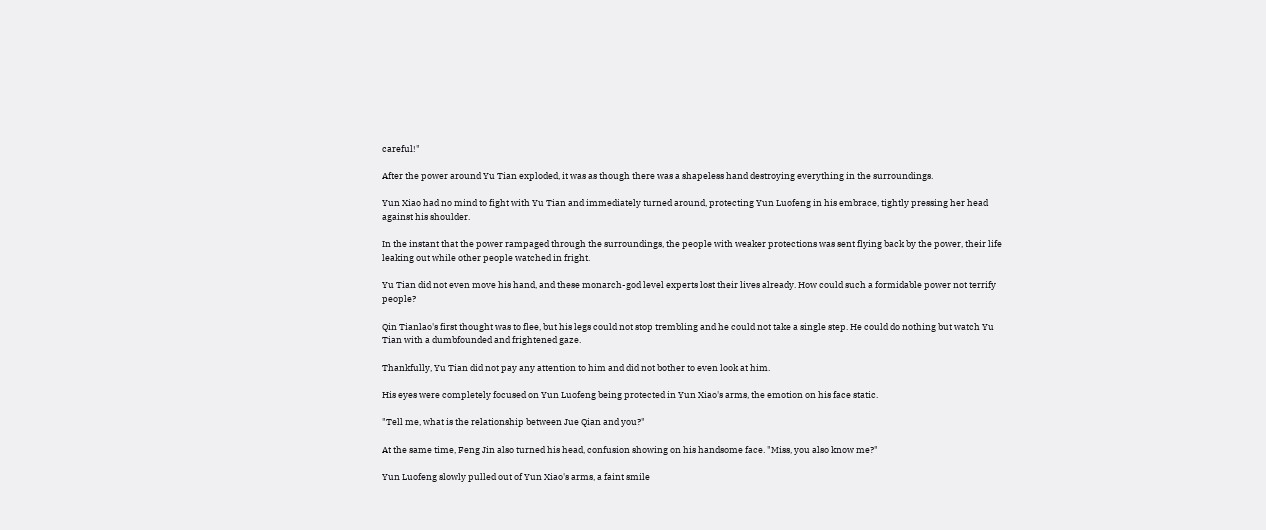careful!"

After the power around Yu Tian exploded, it was as though there was a shapeless hand destroying everything in the surroundings.

Yun Xiao had no mind to fight with Yu Tian and immediately turned around, protecting Yun Luofeng in his embrace, tightly pressing her head against his shoulder.

In the instant that the power rampaged through the surroundings, the people with weaker protections was sent flying back by the power, their life leaking out while other people watched in fright.

Yu Tian did not even move his hand, and these monarch-god level experts lost their lives already. How could such a formidable power not terrify people?

Qin Tianlao's first thought was to flee, but his legs could not stop trembling and he could not take a single step. He could do nothing but watch Yu Tian with a dumbfounded and frightened gaze.

Thankfully, Yu Tian did not pay any attention to him and did not bother to even look at him.

His eyes were completely focused on Yun Luofeng being protected in Yun Xiao's arms, the emotion on his face static.

"Tell me, what is the relationship between Jue Qian and you?"

At the same time, Feng Jin also turned his head, confusion showing on his handsome face. "Miss, you also know me?"

Yun Luofeng slowly pulled out of Yun Xiao's arms, a faint smile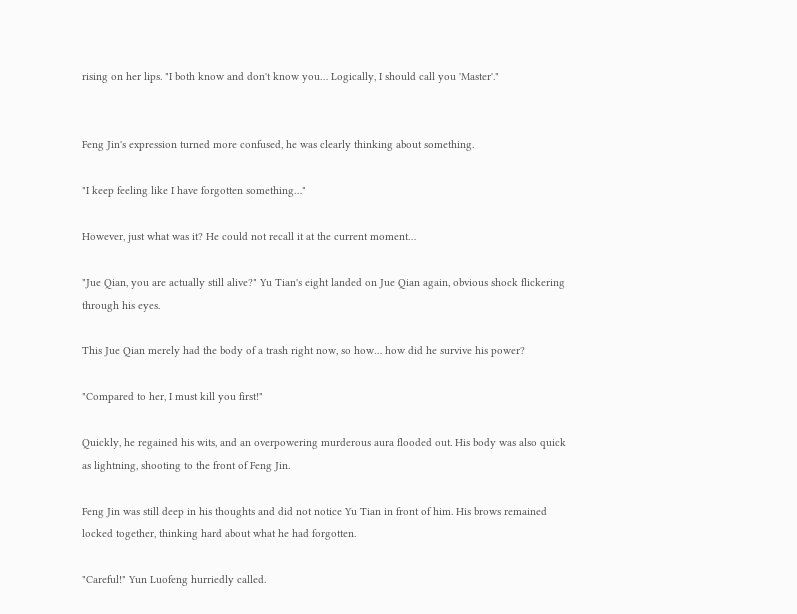rising on her lips. "I both know and don't know you… Logically, I should call you 'Master'."


Feng Jin's expression turned more confused, he was clearly thinking about something.

"I keep feeling like I have forgotten something…"

However, just what was it? He could not recall it at the current moment…

"Jue Qian, you are actually still alive?" Yu Tian's eight landed on Jue Qian again, obvious shock flickering through his eyes.

This Jue Qian merely had the body of a trash right now, so how… how did he survive his power?

"Compared to her, I must kill you first!"

Quickly, he regained his wits, and an overpowering murderous aura flooded out. His body was also quick as lightning, shooting to the front of Feng Jin.

Feng Jin was still deep in his thoughts and did not notice Yu Tian in front of him. His brows remained locked together, thinking hard about what he had forgotten.

"Careful!" Yun Luofeng hurriedly called.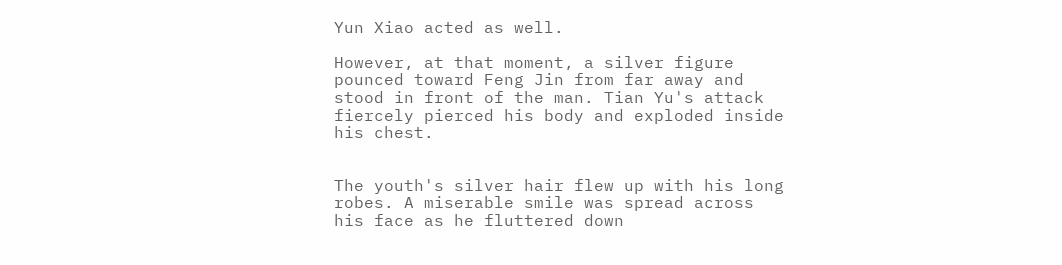Yun Xiao acted as well.

However, at that moment, a silver figure pounced toward Feng Jin from far away and stood in front of the man. Tian Yu's attack fiercely pierced his body and exploded inside his chest.


The youth's silver hair flew up with his long robes. A miserable smile was spread across his face as he fluttered down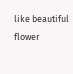like beautiful flower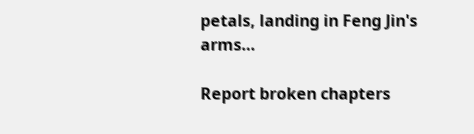petals, landing in Feng Jin's arms…

Report broken chapters